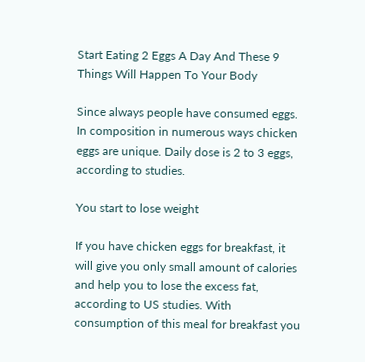Start Eating 2 Eggs A Day And These 9 Things Will Happen To Your Body

Since always people have consumed eggs. In composition in numerous ways chicken eggs are unique. Daily dose is 2 to 3 eggs, according to studies.

You start to lose weight

If you have chicken eggs for breakfast, it will give you only small amount of calories and help you to lose the excess fat, according to US studies. With consumption of this meal for breakfast you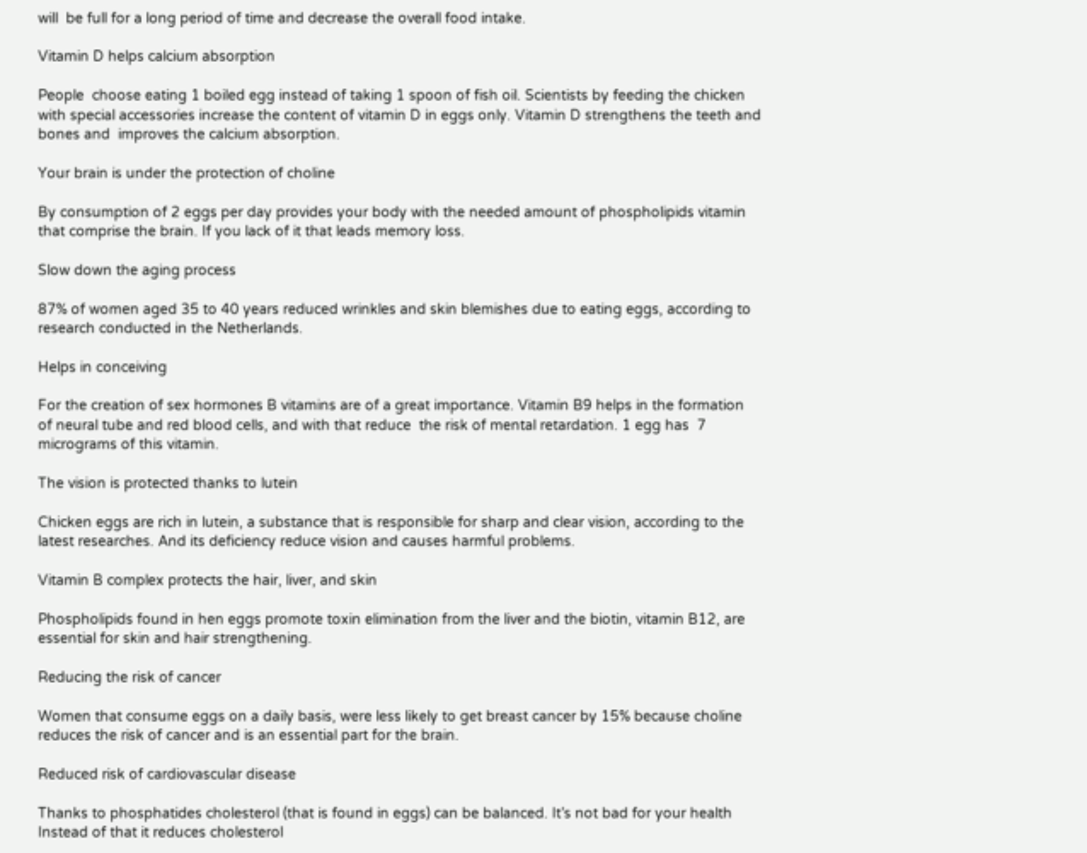will  be full for a long period of time and decrease the overall food intake.

Vitamin D helps calcium absorption

People  choose eating 1 boiled egg instead of taking 1 spoon of fish oil. Scientists by feeding the chicken with special accessories increase the content of vitamin D in eggs only. Vitamin D strengthens the teeth and bones and  improves the calcium absorption.

Your brain is under the protection of choline

By consumption of 2 eggs per day provides your body with the needed amount of phospholipids vitamin that comprise the brain. If you lack of it that leads memory loss.

Slow down the aging process

87% of women aged 35 to 40 years reduced wrinkles and skin blemishes due to eating eggs, according to research conducted in the Netherlands.

Helps in conceiving

For the creation of sex hormones B vitamins are of a great importance. Vitamin B9 helps in the formation of neural tube and red blood cells, and with that reduce  the risk of mental retardation. 1 egg has  7 micrograms of this vitamin.

The vision is protected thanks to lutein

Chicken eggs are rich in lutein, a substance that is responsible for sharp and clear vision, according to the latest researches. And its deficiency reduce vision and causes harmful problems.

Vitamin B complex protects the hair, liver, and skin

Phospholipids found in hen eggs promote toxin elimination from the liver and the biotin, vitamin B12, are essential for skin and hair strengthening.

Reducing the risk of cancer

Women that consume eggs on a daily basis, were less likely to get breast cancer by 15% because choline reduces the risk of cancer and is an essential part for the brain.

Reduced risk of cardiovascular disease

Thanks to phosphatides cholesterol (that is found in eggs) can be balanced. It’s not bad for your health Instead of that it reduces cholesterol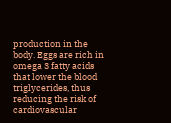production in the body. Eggs are rich in omega 3 fatty acids that lower the blood triglycerides, thus reducing the risk of cardiovascular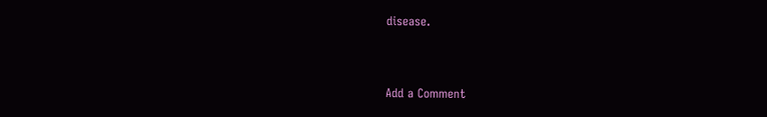disease.


Add a Comment